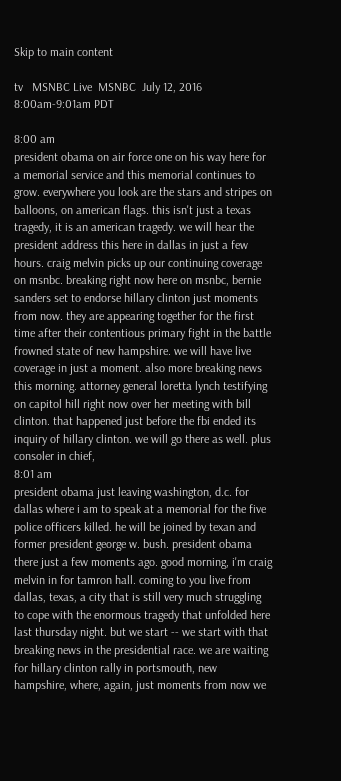Skip to main content

tv   MSNBC Live  MSNBC  July 12, 2016 8:00am-9:01am PDT

8:00 am
president obama on air force one on his way here for a memorial service and this memorial continues to grow. everywhere you look are the stars and stripes on balloons, on american flags. this isn't just a texas tragedy, it is an american tragedy. we will hear the president address this here in dallas in just a few hours. craig melvin picks up our continuing coverage on msnbc. breaking right now here on msnbc, bernie sanders set to endorse hillary clinton just moments from now. they are appearing together for the first time after their contentious primary fight in the battle frowned state of new hampshire. we will have live coverage in just a moment. also more breaking news this morning. attorney general loretta lynch testifying on capitol hill right now over her meeting with bill clinton. that happened just before the fbi ended its inquiry of hillary clinton. we will go there as well. plus consoler in chief,
8:01 am
president obama just leaving washington, d.c. for dallas where i am to speak at a memorial for the five police officers killed. he will be joined by texan and former president george w. bush. president obama there just a few moments ago. good morning, i'm craig melvin in for tamron hall. coming to you live from dallas, texas, a city that is still very much struggling to cope with the enormous tragedy that unfolded here last thursday night. but we start -- we start with that breaking news in the presidential race. we are waiting for hillary clinton rally in portsmouth, new hampshire, where, again, just moments from now we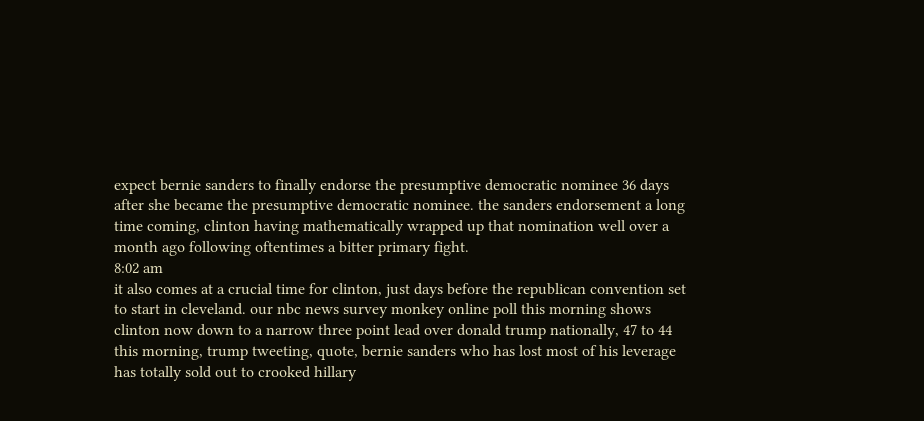expect bernie sanders to finally endorse the presumptive democratic nominee 36 days after she became the presumptive democratic nominee. the sanders endorsement a long time coming, clinton having mathematically wrapped up that nomination well over a month ago following oftentimes a bitter primary fight.
8:02 am
it also comes at a crucial time for clinton, just days before the republican convention set to start in cleveland. our nbc news survey monkey online poll this morning shows clinton now down to a narrow three point lead over donald trump nationally, 47 to 44 this morning, trump tweeting, quote, bernie sanders who has lost most of his leverage has totally sold out to crooked hillary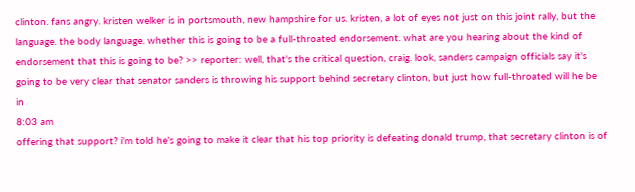clinton. fans angry. kristen welker is in portsmouth, new hampshire for us. kristen, a lot of eyes not just on this joint rally, but the language. the body language. whether this is going to be a full-throated endorsement. what are you hearing about the kind of endorsement that this is going to be? >> reporter: well, that's the critical question, craig. look, sanders campaign officials say it's going to be very clear that senator sanders is throwing his support behind secretary clinton, but just how full-throated will he be in
8:03 am
offering that support? i'm told he's going to make it clear that his top priority is defeating donald trump, that secretary clinton is of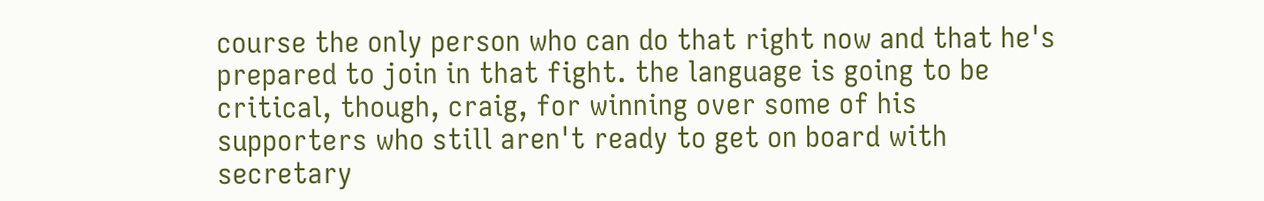course the only person who can do that right now and that he's prepared to join in that fight. the language is going to be critical, though, craig, for winning over some of his supporters who still aren't ready to get on board with secretary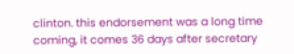clinton. this endorsement was a long time coming, it comes 36 days after secretary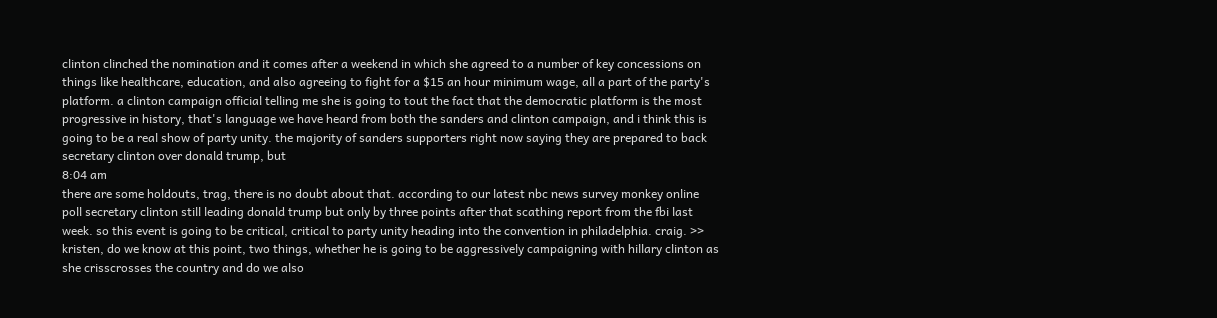clinton clinched the nomination and it comes after a weekend in which she agreed to a number of key concessions on things like healthcare, education, and also agreeing to fight for a $15 an hour minimum wage, all a part of the party's platform. a clinton campaign official telling me she is going to tout the fact that the democratic platform is the most progressive in history, that's language we have heard from both the sanders and clinton campaign, and i think this is going to be a real show of party unity. the majority of sanders supporters right now saying they are prepared to back secretary clinton over donald trump, but
8:04 am
there are some holdouts, trag, there is no doubt about that. according to our latest nbc news survey monkey online poll secretary clinton still leading donald trump but only by three points after that scathing report from the fbi last week. so this event is going to be critical, critical to party unity heading into the convention in philadelphia. craig. >> kristen, do we know at this point, two things, whether he is going to be aggressively campaigning with hillary clinton as she crisscrosses the country and do we also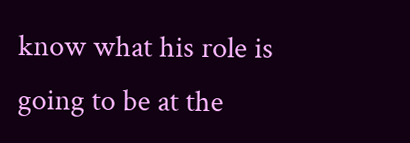know what his role is going to be at the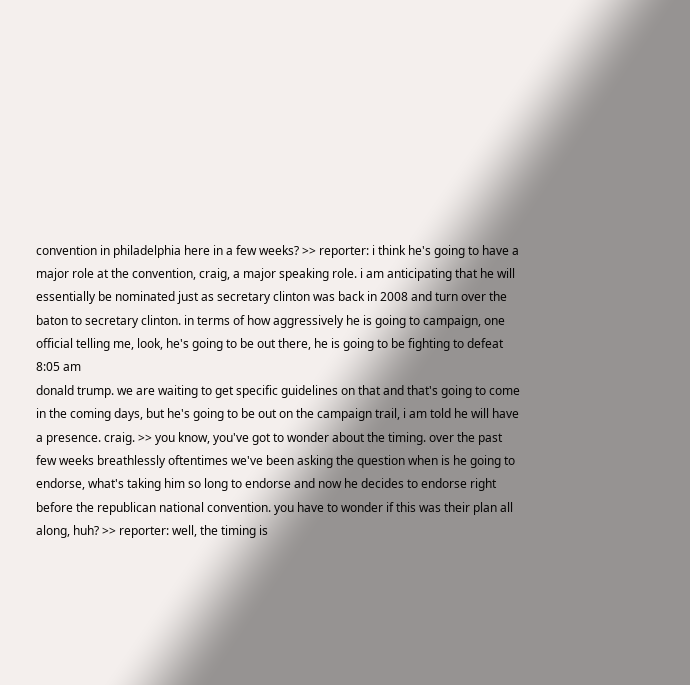convention in philadelphia here in a few weeks? >> reporter: i think he's going to have a major role at the convention, craig, a major speaking role. i am anticipating that he will essentially be nominated just as secretary clinton was back in 2008 and turn over the baton to secretary clinton. in terms of how aggressively he is going to campaign, one official telling me, look, he's going to be out there, he is going to be fighting to defeat
8:05 am
donald trump. we are waiting to get specific guidelines on that and that's going to come in the coming days, but he's going to be out on the campaign trail, i am told he will have a presence. craig. >> you know, you've got to wonder about the timing. over the past few weeks breathlessly oftentimes we've been asking the question when is he going to endorse, what's taking him so long to endorse and now he decides to endorse right before the republican national convention. you have to wonder if this was their plan all along, huh? >> reporter: well, the timing is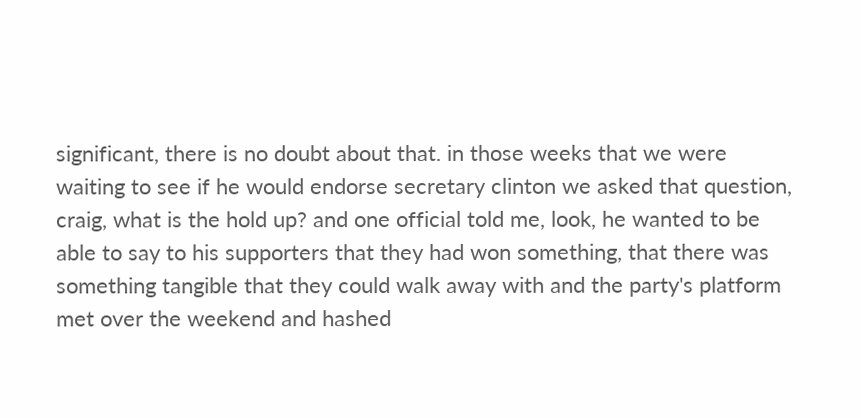significant, there is no doubt about that. in those weeks that we were waiting to see if he would endorse secretary clinton we asked that question, craig, what is the hold up? and one official told me, look, he wanted to be able to say to his supporters that they had won something, that there was something tangible that they could walk away with and the party's platform met over the weekend and hashed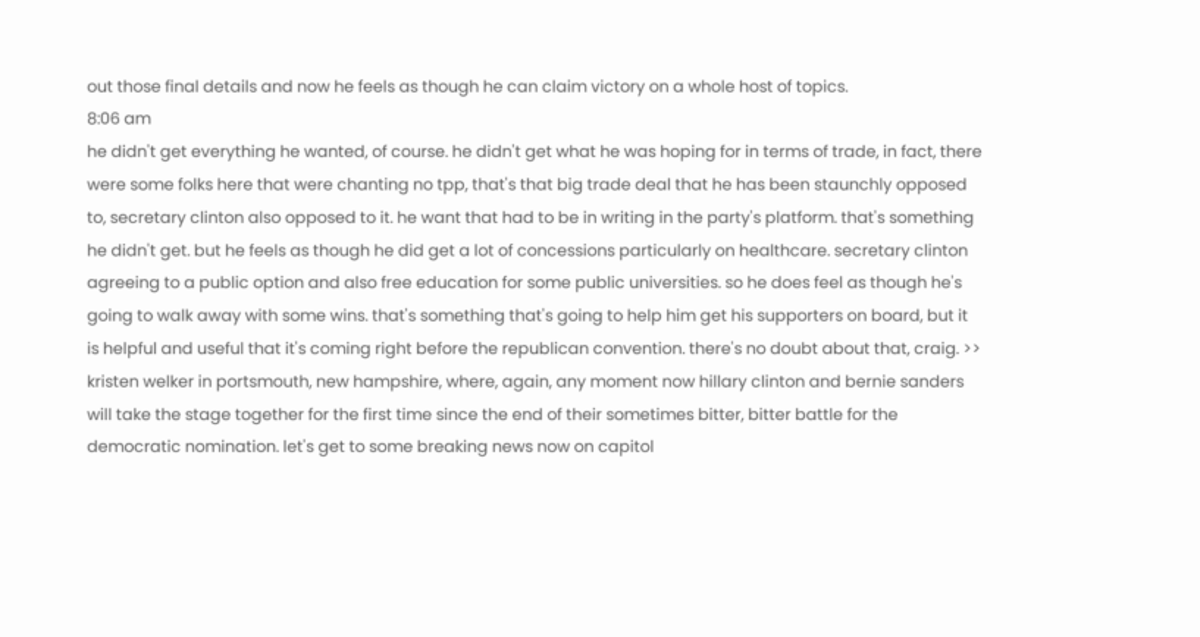out those final details and now he feels as though he can claim victory on a whole host of topics.
8:06 am
he didn't get everything he wanted, of course. he didn't get what he was hoping for in terms of trade, in fact, there were some folks here that were chanting no tpp, that's that big trade deal that he has been staunchly opposed to, secretary clinton also opposed to it. he want that had to be in writing in the party's platform. that's something he didn't get. but he feels as though he did get a lot of concessions particularly on healthcare. secretary clinton agreeing to a public option and also free education for some public universities. so he does feel as though he's going to walk away with some wins. that's something that's going to help him get his supporters on board, but it is helpful and useful that it's coming right before the republican convention. there's no doubt about that, craig. >> kristen welker in portsmouth, new hampshire, where, again, any moment now hillary clinton and bernie sanders will take the stage together for the first time since the end of their sometimes bitter, bitter battle for the democratic nomination. let's get to some breaking news now on capitol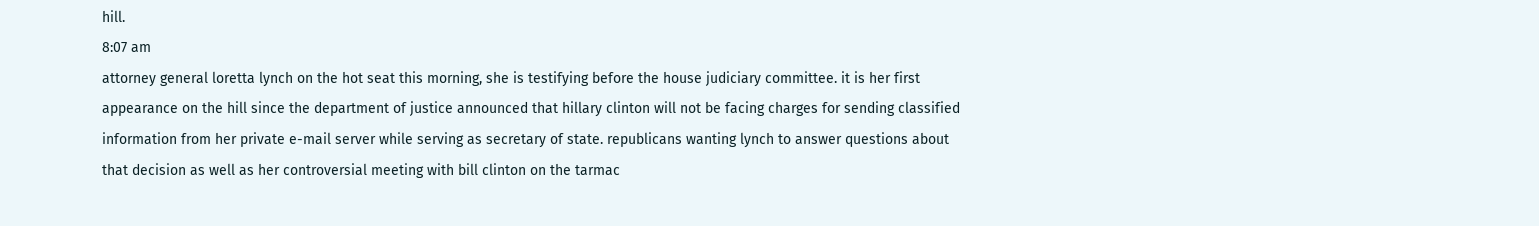hill.
8:07 am
attorney general loretta lynch on the hot seat this morning, she is testifying before the house judiciary committee. it is her first appearance on the hill since the department of justice announced that hillary clinton will not be facing charges for sending classified information from her private e-mail server while serving as secretary of state. republicans wanting lynch to answer questions about that decision as well as her controversial meeting with bill clinton on the tarmac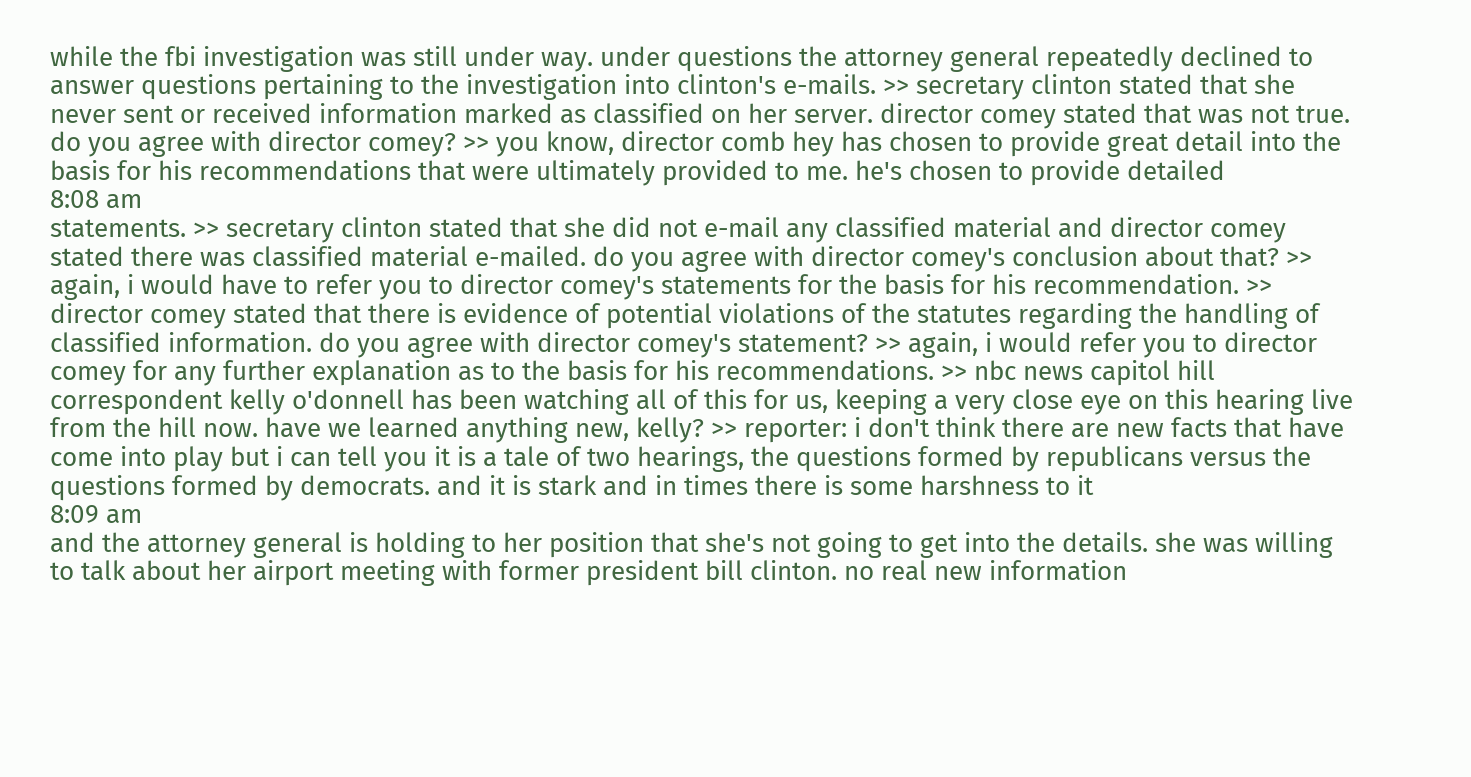while the fbi investigation was still under way. under questions the attorney general repeatedly declined to answer questions pertaining to the investigation into clinton's e-mails. >> secretary clinton stated that she never sent or received information marked as classified on her server. director comey stated that was not true. do you agree with director comey? >> you know, director comb hey has chosen to provide great detail into the basis for his recommendations that were ultimately provided to me. he's chosen to provide detailed
8:08 am
statements. >> secretary clinton stated that she did not e-mail any classified material and director comey stated there was classified material e-mailed. do you agree with director comey's conclusion about that? >> again, i would have to refer you to director comey's statements for the basis for his recommendation. >> director comey stated that there is evidence of potential violations of the statutes regarding the handling of classified information. do you agree with director comey's statement? >> again, i would refer you to director comey for any further explanation as to the basis for his recommendations. >> nbc news capitol hill correspondent kelly o'donnell has been watching all of this for us, keeping a very close eye on this hearing live from the hill now. have we learned anything new, kelly? >> reporter: i don't think there are new facts that have come into play but i can tell you it is a tale of two hearings, the questions formed by republicans versus the questions formed by democrats. and it is stark and in times there is some harshness to it
8:09 am
and the attorney general is holding to her position that she's not going to get into the details. she was willing to talk about her airport meeting with former president bill clinton. no real new information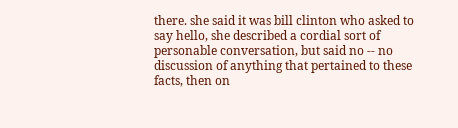there. she said it was bill clinton who asked to say hello, she described a cordial sort of personable conversation, but said no -- no discussion of anything that pertained to these facts, then on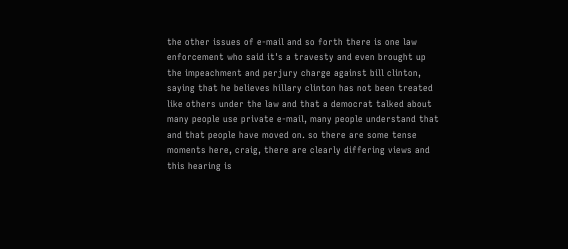the other issues of e-mail and so forth there is one law enforcement who said it's a travesty and even brought up the impeachment and perjury charge against bill clinton, saying that he believes hillary clinton has not been treated like others under the law and that a democrat talked about many people use private e-mail, many people understand that and that people have moved on. so there are some tense moments here, craig, there are clearly differing views and this hearing is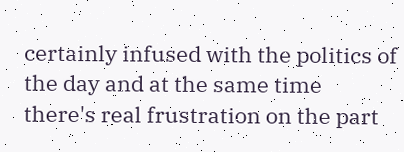certainly infused with the politics of the day and at the same time there's real frustration on the part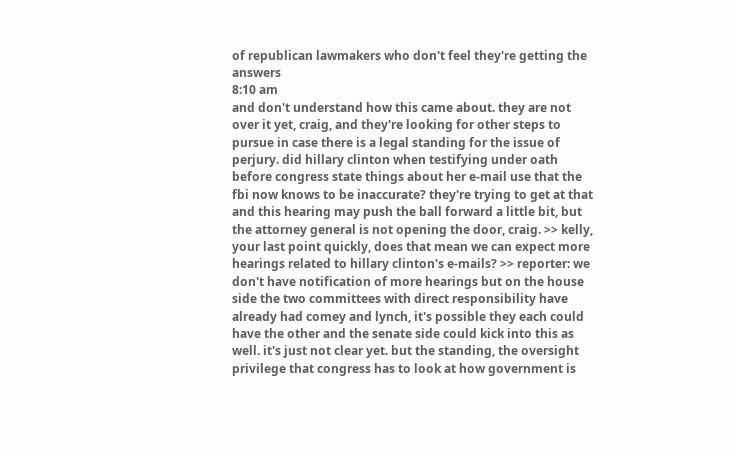of republican lawmakers who don't feel they're getting the answers
8:10 am
and don't understand how this came about. they are not over it yet, craig, and they're looking for other steps to pursue in case there is a legal standing for the issue of perjury. did hillary clinton when testifying under oath before congress state things about her e-mail use that the fbi now knows to be inaccurate? they're trying to get at that and this hearing may push the ball forward a little bit, but the attorney general is not opening the door, craig. >> kelly, your last point quickly, does that mean we can expect more hearings related to hillary clinton's e-mails? >> reporter: we don't have notification of more hearings but on the house side the two committees with direct responsibility have already had comey and lynch, it's possible they each could have the other and the senate side could kick into this as well. it's just not clear yet. but the standing, the oversight privilege that congress has to look at how government is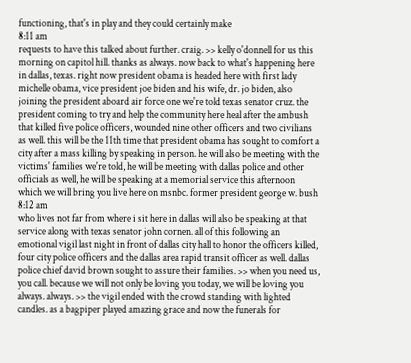functioning, that's in play and they could certainly make
8:11 am
requests to have this talked about further. craig. >> kelly o'donnell for us this morning on capitol hill. thanks as always. now back to what's happening here in dallas, texas. right now president obama is headed here with first lady michelle obama, vice president joe biden and his wife, dr. jo biden, also joining the president aboard air force one we're told texas senator cruz. the president coming to try and help the community here heal after the ambush that killed five police officers, wounded nine other officers and two civilians as well. this will be the 11th time that president obama has sought to comfort a city after a mass killing by speaking in person. he will also be meeting with the victims' families we're told, he will be meeting with dallas police and other officials as well, he will be speaking at a memorial service this afternoon which we will bring you live here on msnbc. former president george w. bush
8:12 am
who lives not far from where i sit here in dallas will also be speaking at that service along with texas senator john cornen. all of this following an emotional vigil last night in front of dallas city hall to honor the officers killed, four city police officers and the dallas area rapid transit officer as well. dallas police chief david brown sought to assure their families. >> when you need us, you call. because we will not only be loving you today, we will be loving you always. always. >> the vigil ended with the crowd standing with lighted candles. as a bagpiper played amazing grace and now the funerals for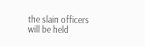the slain officers will be held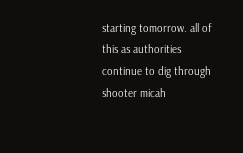starting tomorrow. all of this as authorities continue to dig through shooter micah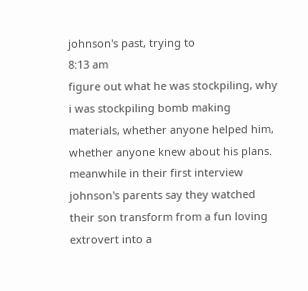johnson's past, trying to
8:13 am
figure out what he was stockpiling, why i was stockpiling bomb making materials, whether anyone helped him, whether anyone knew about his plans. meanwhile in their first interview johnson's parents say they watched their son transform from a fun loving extrovert into a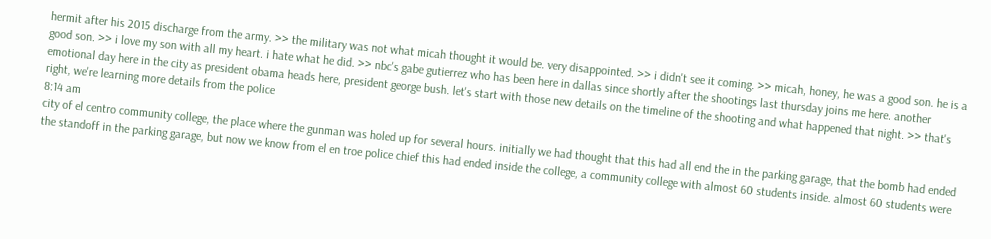hermit after his 2015 discharge from the army. >> the military was not what micah thought it would be. very disappointed. >> i didn't see it coming. >> micah, honey, he was a good son. he is a good son. >> i love my son with all my heart. i hate what he did. >> nbc's gabe gutierrez who has been here in dallas since shortly after the shootings last thursday joins me here. another emotional day here in the city as president obama heads here, president george bush. let's start with those new details on the timeline of the shooting and what happened that night. >> that's right, we're learning more details from the police
8:14 am
city of el centro community college, the place where the gunman was holed up for several hours. initially we had thought that this had all end the in the parking garage, that the bomb had ended the standoff in the parking garage, but now we know from el en troe police chief this had ended inside the college, a community college with almost 60 students inside. almost 60 students were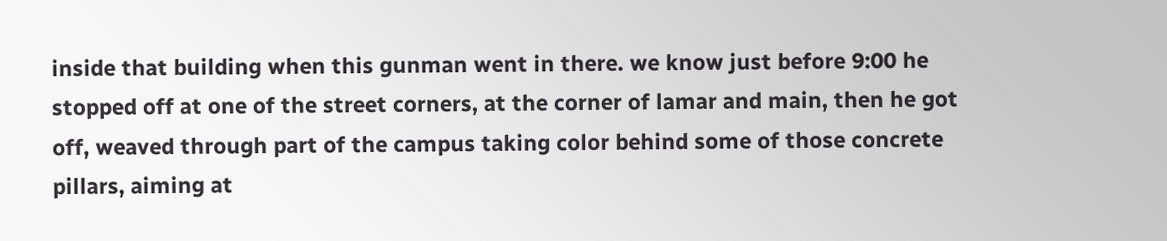inside that building when this gunman went in there. we know just before 9:00 he stopped off at one of the street corners, at the corner of lamar and main, then he got off, weaved through part of the campus taking color behind some of those concrete pillars, aiming at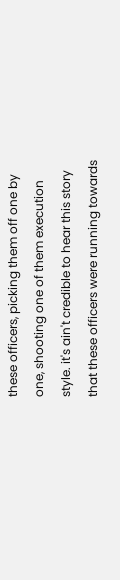these officers, picking them off one by one, shooting one of them execution style. it's ain't credible to hear this story that these officers were running towards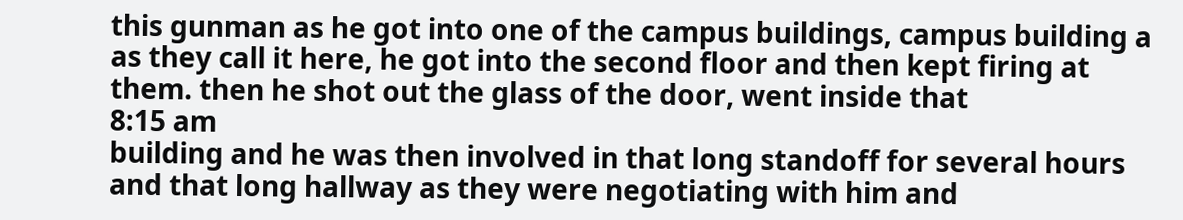this gunman as he got into one of the campus buildings, campus building a as they call it here, he got into the second floor and then kept firing at them. then he shot out the glass of the door, went inside that
8:15 am
building and he was then involved in that long standoff for several hours and that long hallway as they were negotiating with him and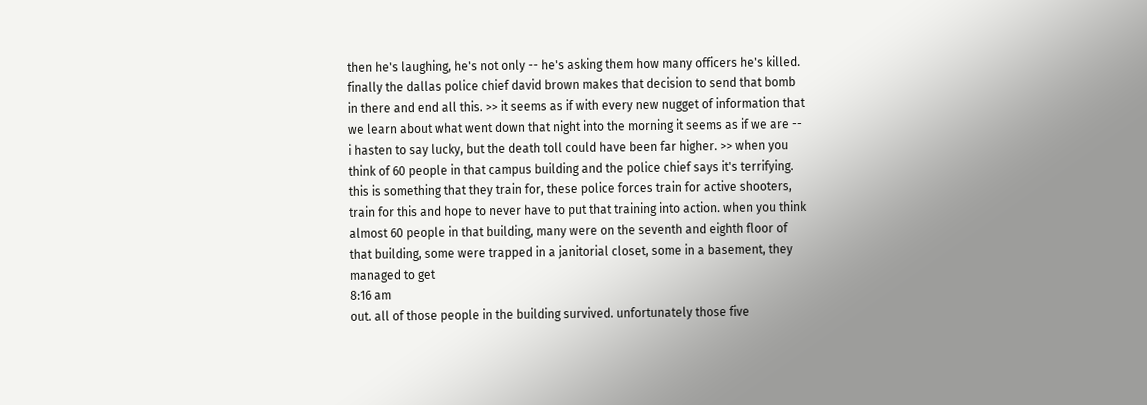then he's laughing, he's not only -- he's asking them how many officers he's killed. finally the dallas police chief david brown makes that decision to send that bomb in there and end all this. >> it seems as if with every new nugget of information that we learn about what went down that night into the morning it seems as if we are -- i hasten to say lucky, but the death toll could have been far higher. >> when you think of 60 people in that campus building and the police chief says it's terrifying. this is something that they train for, these police forces train for active shooters, train for this and hope to never have to put that training into action. when you think almost 60 people in that building, many were on the seventh and eighth floor of that building, some were trapped in a janitorial closet, some in a basement, they managed to get
8:16 am
out. all of those people in the building survived. unfortunately those five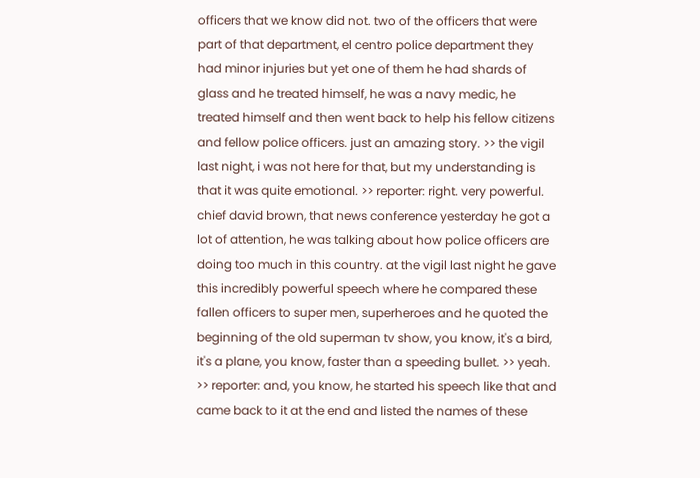officers that we know did not. two of the officers that were part of that department, el centro police department they had minor injuries but yet one of them he had shards of glass and he treated himself, he was a navy medic, he treated himself and then went back to help his fellow citizens and fellow police officers. just an amazing story. >> the vigil last night, i was not here for that, but my understanding is that it was quite emotional. >> reporter: right. very powerful. chief david brown, that news conference yesterday he got a lot of attention, he was talking about how police officers are doing too much in this country. at the vigil last night he gave this incredibly powerful speech where he compared these fallen officers to super men, superheroes and he quoted the beginning of the old superman tv show, you know, it's a bird, it's a plane, you know, faster than a speeding bullet. >> yeah. >> reporter: and, you know, he started his speech like that and came back to it at the end and listed the names of these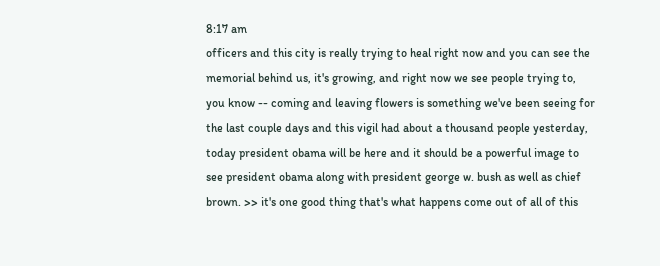8:17 am
officers and this city is really trying to heal right now and you can see the memorial behind us, it's growing, and right now we see people trying to, you know -- coming and leaving flowers is something we've been seeing for the last couple days and this vigil had about a thousand people yesterday, today president obama will be here and it should be a powerful image to see president obama along with president george w. bush as well as chief brown. >> it's one good thing that's what happens come out of all of this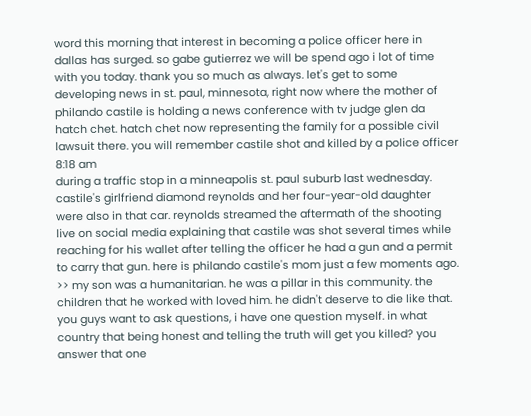word this morning that interest in becoming a police officer here in dallas has surged. so gabe gutierrez we will be spend ago i lot of time with you today. thank you so much as always. let's get to some developing news in st. paul, minnesota, right now where the mother of philando castile is holding a news conference with tv judge glen da hatch chet. hatch chet now representing the family for a possible civil lawsuit there. you will remember castile shot and killed by a police officer
8:18 am
during a traffic stop in a minneapolis st. paul suburb last wednesday. castile's girlfriend diamond reynolds and her four-year-old daughter were also in that car. reynolds streamed the aftermath of the shooting live on social media explaining that castile was shot several times while reaching for his wallet after telling the officer he had a gun and a permit to carry that gun. here is philando castile's mom just a few moments ago. >> my son was a humanitarian. he was a pillar in this community. the children that he worked with loved him. he didn't deserve to die like that. you guys want to ask questions, i have one question myself. in what country that being honest and telling the truth will get you killed? you answer that one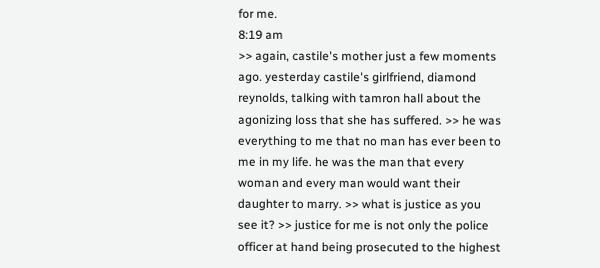for me.
8:19 am
>> again, castile's mother just a few moments ago. yesterday castile's girlfriend, diamond reynolds, talking with tamron hall about the agonizing loss that she has suffered. >> he was everything to me that no man has ever been to me in my life. he was the man that every woman and every man would want their daughter to marry. >> what is justice as you see it? >> justice for me is not only the police officer at hand being prosecuted to the highest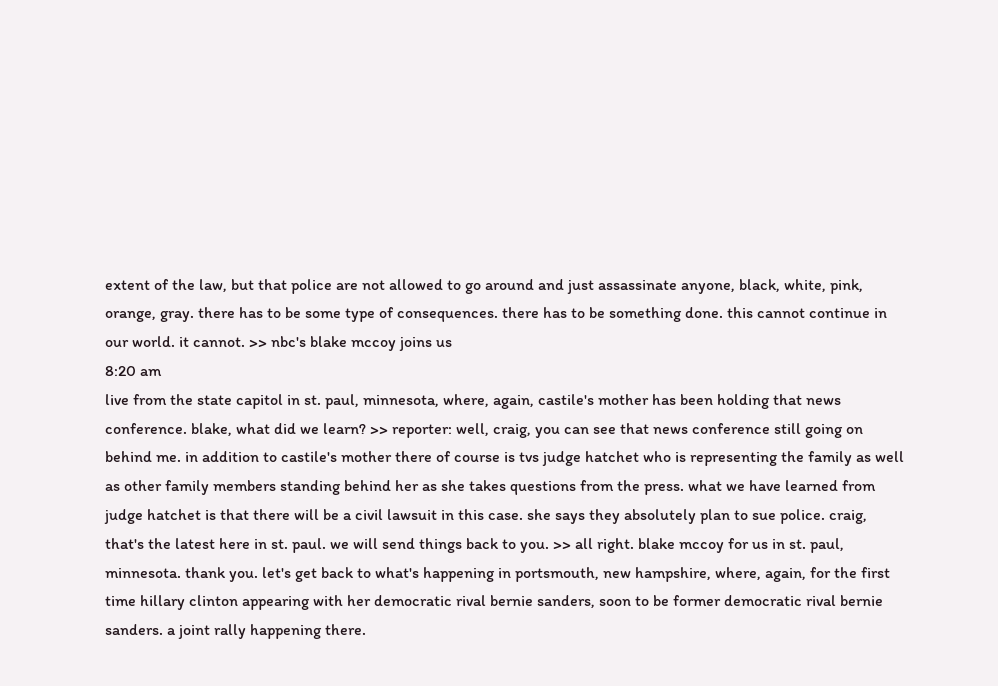extent of the law, but that police are not allowed to go around and just assassinate anyone, black, white, pink, orange, gray. there has to be some type of consequences. there has to be something done. this cannot continue in our world. it cannot. >> nbc's blake mccoy joins us
8:20 am
live from the state capitol in st. paul, minnesota, where, again, castile's mother has been holding that news conference. blake, what did we learn? >> reporter: well, craig, you can see that news conference still going on behind me. in addition to castile's mother there of course is tvs judge hatchet who is representing the family as well as other family members standing behind her as she takes questions from the press. what we have learned from judge hatchet is that there will be a civil lawsuit in this case. she says they absolutely plan to sue police. craig, that's the latest here in st. paul. we will send things back to you. >> all right. blake mccoy for us in st. paul, minnesota. thank you. let's get back to what's happening in portsmouth, new hampshire, where, again, for the first time hillary clinton appearing with her democratic rival bernie sanders, soon to be former democratic rival bernie sanders. a joint rally happening there.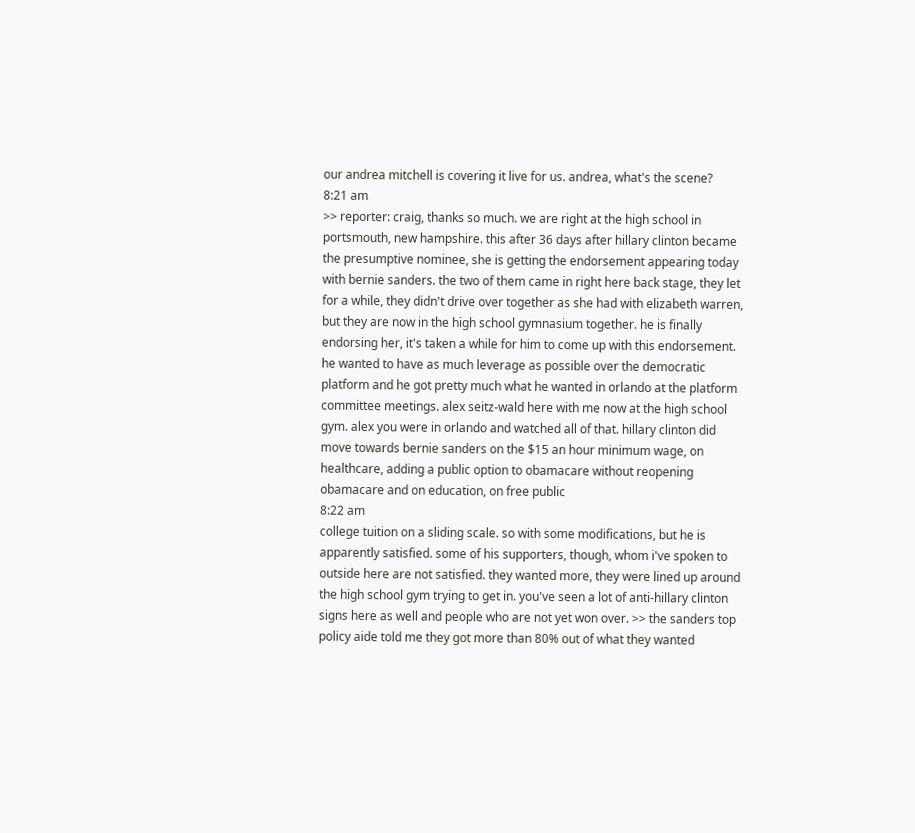our andrea mitchell is covering it live for us. andrea, what's the scene?
8:21 am
>> reporter: craig, thanks so much. we are right at the high school in portsmouth, new hampshire. this after 36 days after hillary clinton became the presumptive nominee, she is getting the endorsement appearing today with bernie sanders. the two of them came in right here back stage, they let for a while, they didn't drive over together as she had with elizabeth warren, but they are now in the high school gymnasium together. he is finally endorsing her, it's taken a while for him to come up with this endorsement. he wanted to have as much leverage as possible over the democratic platform and he got pretty much what he wanted in orlando at the platform committee meetings. alex seitz-wald here with me now at the high school gym. alex you were in orlando and watched all of that. hillary clinton did move towards bernie sanders on the $15 an hour minimum wage, on healthcare, adding a public option to obamacare without reopening obamacare and on education, on free public
8:22 am
college tuition on a sliding scale. so with some modifications, but he is apparently satisfied. some of his supporters, though, whom i've spoken to outside here are not satisfied. they wanted more, they were lined up around the high school gym trying to get in. you've seen a lot of anti-hillary clinton signs here as well and people who are not yet won over. >> the sanders top policy aide told me they got more than 80% out of what they wanted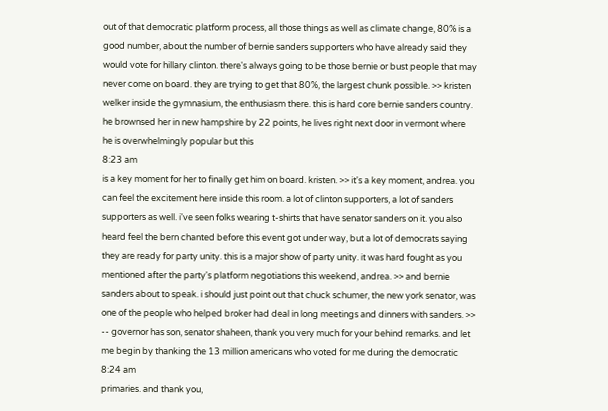out of that democratic platform process, all those things as well as climate change, 80% is a good number, about the number of bernie sanders supporters who have already said they would vote for hillary clinton. there's always going to be those bernie or bust people that may never come on board. they are trying to get that 80%, the largest chunk possible. >> kristen welker inside the gymnasium, the enthusiasm there. this is hard core bernie sanders country. he brownsed her in new hampshire by 22 points, he lives right next door in vermont where he is overwhelmingly popular but this
8:23 am
is a key moment for her to finally get him on board. kristen. >> it's a key moment, andrea. you can feel the excitement here inside this room. a lot of clinton supporters, a lot of sanders supporters as well. i've seen folks wearing t-shirts that have senator sanders on it. you also heard feel the bern chanted before this event got under way, but a lot of democrats saying they are ready for party unity. this is a major show of party unity. it was hard fought as you mentioned after the party's platform negotiations this weekend, andrea. >> and bernie sanders about to speak. i should just point out that chuck schumer, the new york senator, was one of the people who helped broker had deal in long meetings and dinners with sanders. >> -- governor has son, senator shaheen, thank you very much for your behind remarks. and let me begin by thanking the 13 million americans who voted for me during the democratic
8:24 am
primaries. and thank you,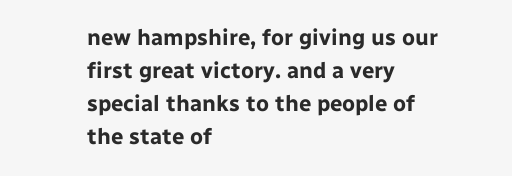new hampshire, for giving us our first great victory. and a very special thanks to the people of the state of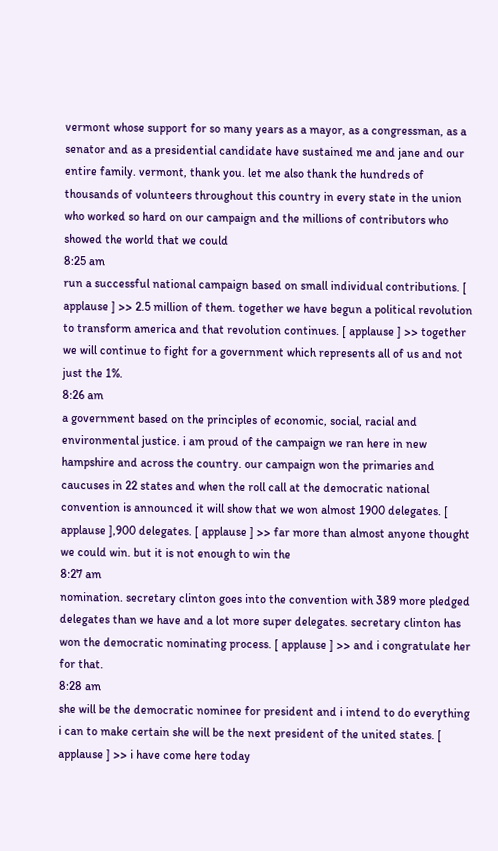vermont whose support for so many years as a mayor, as a congressman, as a senator and as a presidential candidate have sustained me and jane and our entire family. vermont, thank you. let me also thank the hundreds of thousands of volunteers throughout this country in every state in the union who worked so hard on our campaign and the millions of contributors who showed the world that we could
8:25 am
run a successful national campaign based on small individual contributions. [ applause ] >> 2.5 million of them. together we have begun a political revolution to transform america and that revolution continues. [ applause ] >> together we will continue to fight for a government which represents all of us and not just the 1%.
8:26 am
a government based on the principles of economic, social, racial and environmental justice. i am proud of the campaign we ran here in new hampshire and across the country. our campaign won the primaries and caucuses in 22 states and when the roll call at the democratic national convention is announced it will show that we won almost 1900 delegates. [ applause ],900 delegates. [ applause ] >> far more than almost anyone thought we could win. but it is not enough to win the
8:27 am
nomination. secretary clinton goes into the convention with 389 more pledged delegates than we have and a lot more super delegates. secretary clinton has won the democratic nominating process. [ applause ] >> and i congratulate her for that.
8:28 am
she will be the democratic nominee for president and i intend to do everything i can to make certain she will be the next president of the united states. [ applause ] >> i have come here today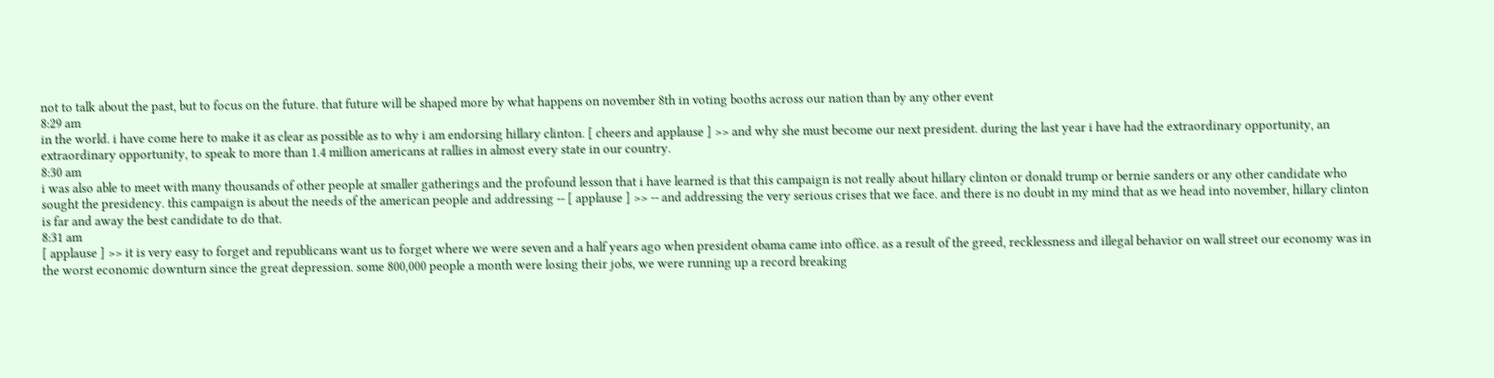not to talk about the past, but to focus on the future. that future will be shaped more by what happens on november 8th in voting booths across our nation than by any other event
8:29 am
in the world. i have come here to make it as clear as possible as to why i am endorsing hillary clinton. [ cheers and applause ] >> and why she must become our next president. during the last year i have had the extraordinary opportunity, an extraordinary opportunity, to speak to more than 1.4 million americans at rallies in almost every state in our country.
8:30 am
i was also able to meet with many thousands of other people at smaller gatherings and the profound lesson that i have learned is that this campaign is not really about hillary clinton or donald trump or bernie sanders or any other candidate who sought the presidency. this campaign is about the needs of the american people and addressing -- [ applause ] >> -- and addressing the very serious crises that we face. and there is no doubt in my mind that as we head into november, hillary clinton is far and away the best candidate to do that.
8:31 am
[ applause ] >> it is very easy to forget and republicans want us to forget where we were seven and a half years ago when president obama came into office. as a result of the greed, recklessness and illegal behavior on wall street our economy was in the worst economic downturn since the great depression. some 800,000 people a month were losing their jobs, we were running up a record breaking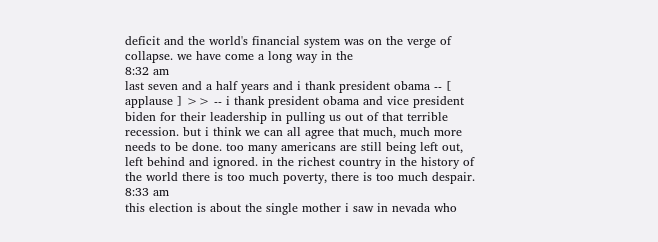deficit and the world's financial system was on the verge of collapse. we have come a long way in the
8:32 am
last seven and a half years and i thank president obama -- [ applause ] >> -- i thank president obama and vice president biden for their leadership in pulling us out of that terrible recession. but i think we can all agree that much, much more needs to be done. too many americans are still being left out, left behind and ignored. in the richest country in the history of the world there is too much poverty, there is too much despair.
8:33 am
this election is about the single mother i saw in nevada who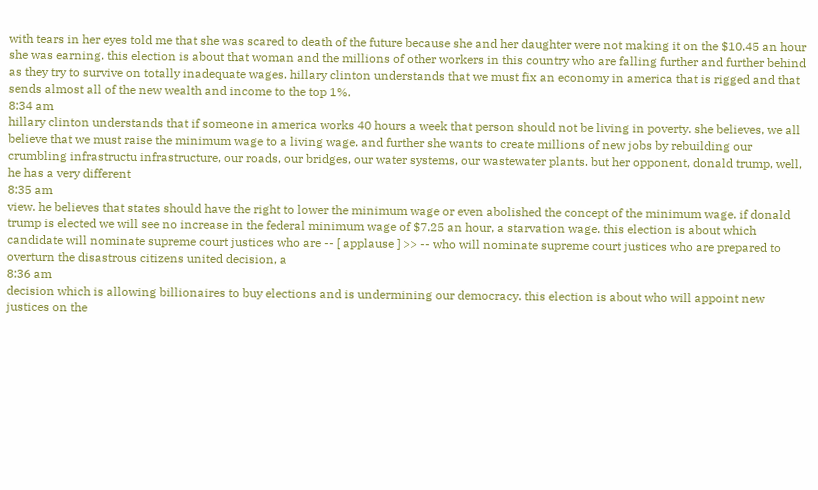with tears in her eyes told me that she was scared to death of the future because she and her daughter were not making it on the $10.45 an hour she was earning. this election is about that woman and the millions of other workers in this country who are falling further and further behind as they try to survive on totally inadequate wages. hillary clinton understands that we must fix an economy in america that is rigged and that sends almost all of the new wealth and income to the top 1%.
8:34 am
hillary clinton understands that if someone in america works 40 hours a week that person should not be living in poverty. she believes, we all believe that we must raise the minimum wage to a living wage. and further she wants to create millions of new jobs by rebuilding our crumbling infrastructu infrastructure, our roads, our bridges, our water systems, our wastewater plants. but her opponent, donald trump, well, he has a very different
8:35 am
view. he believes that states should have the right to lower the minimum wage or even abolished the concept of the minimum wage. if donald trump is elected we will see no increase in the federal minimum wage of $7.25 an hour, a starvation wage. this election is about which candidate will nominate supreme court justices who are -- [ applause ] >> -- who will nominate supreme court justices who are prepared to overturn the disastrous citizens united decision, a
8:36 am
decision which is allowing billionaires to buy elections and is undermining our democracy. this election is about who will appoint new justices on the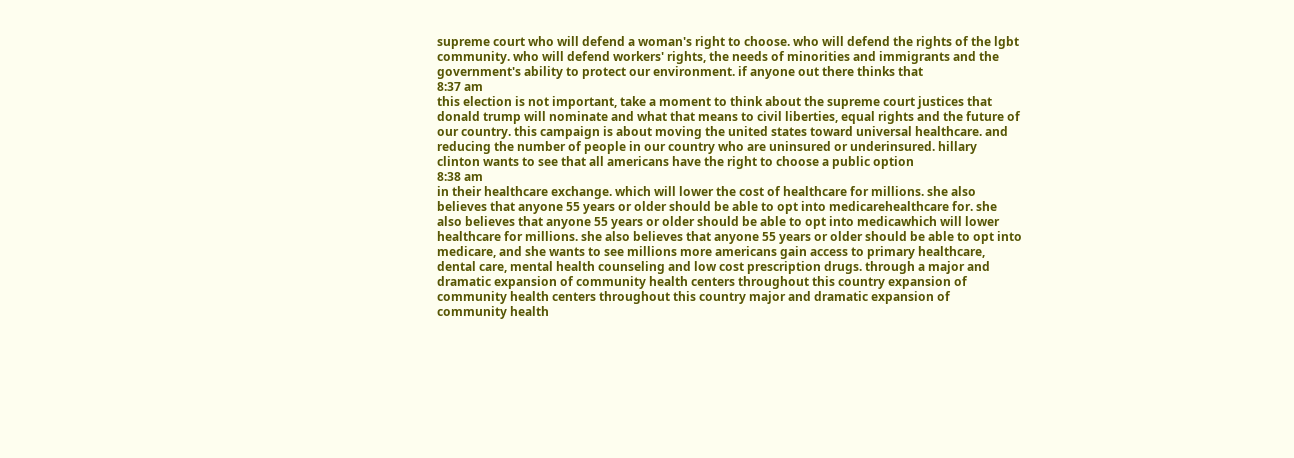supreme court who will defend a woman's right to choose. who will defend the rights of the lgbt community. who will defend workers' rights, the needs of minorities and immigrants and the government's ability to protect our environment. if anyone out there thinks that
8:37 am
this election is not important, take a moment to think about the supreme court justices that donald trump will nominate and what that means to civil liberties, equal rights and the future of our country. this campaign is about moving the united states toward universal healthcare. and reducing the number of people in our country who are uninsured or underinsured. hillary clinton wants to see that all americans have the right to choose a public option
8:38 am
in their healthcare exchange. which will lower the cost of healthcare for millions. she also believes that anyone 55 years or older should be able to opt into medicarehealthcare for. she also believes that anyone 55 years or older should be able to opt into medicawhich will lower healthcare for millions. she also believes that anyone 55 years or older should be able to opt into medicare, and she wants to see millions more americans gain access to primary healthcare, dental care, mental health counseling and low cost prescription drugs. through a major and dramatic expansion of community health centers throughout this country expansion of community health centers throughout this country major and dramatic expansion of community health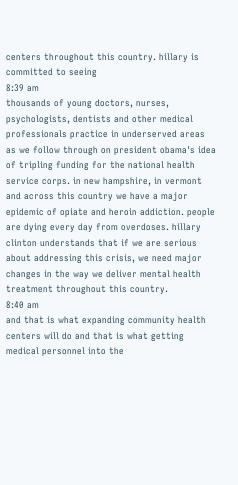centers throughout this country. hillary is committed to seeing
8:39 am
thousands of young doctors, nurses, psychologists, dentists and other medical professionals practice in underserved areas as we follow through on president obama's idea of tripling funding for the national health service corps. in new hampshire, in vermont and across this country we have a major epidemic of opiate and heroin addiction. people are dying every day from overdoses. hillary clinton understands that if we are serious about addressing this crisis, we need major changes in the way we deliver mental health treatment throughout this country.
8:40 am
and that is what expanding community health centers will do and that is what getting medical personnel into the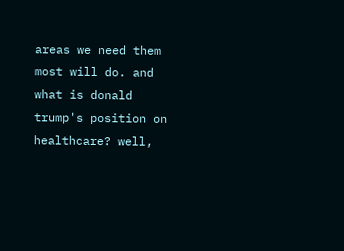areas we need them most will do. and what is donald trump's position on healthcare? well,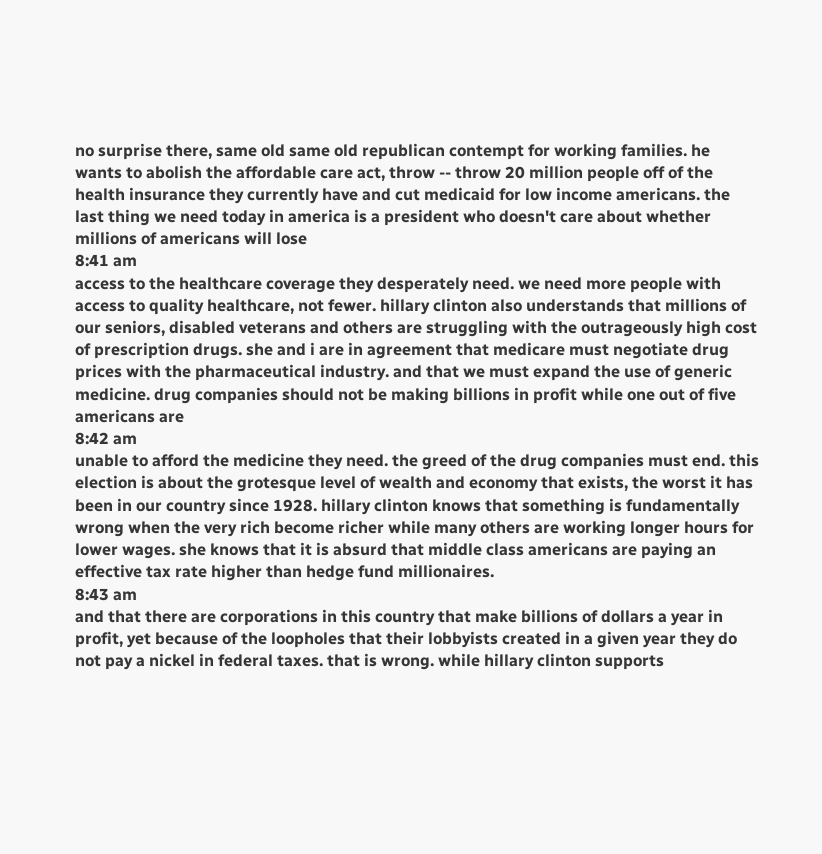no surprise there, same old same old republican contempt for working families. he wants to abolish the affordable care act, throw -- throw 20 million people off of the health insurance they currently have and cut medicaid for low income americans. the last thing we need today in america is a president who doesn't care about whether millions of americans will lose
8:41 am
access to the healthcare coverage they desperately need. we need more people with access to quality healthcare, not fewer. hillary clinton also understands that millions of our seniors, disabled veterans and others are struggling with the outrageously high cost of prescription drugs. she and i are in agreement that medicare must negotiate drug prices with the pharmaceutical industry. and that we must expand the use of generic medicine. drug companies should not be making billions in profit while one out of five americans are
8:42 am
unable to afford the medicine they need. the greed of the drug companies must end. this election is about the grotesque level of wealth and economy that exists, the worst it has been in our country since 1928. hillary clinton knows that something is fundamentally wrong when the very rich become richer while many others are working longer hours for lower wages. she knows that it is absurd that middle class americans are paying an effective tax rate higher than hedge fund millionaires.
8:43 am
and that there are corporations in this country that make billions of dollars a year in profit, yet because of the loopholes that their lobbyists created in a given year they do not pay a nickel in federal taxes. that is wrong. while hillary clinton supports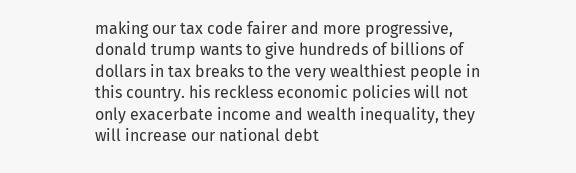making our tax code fairer and more progressive, donald trump wants to give hundreds of billions of dollars in tax breaks to the very wealthiest people in this country. his reckless economic policies will not only exacerbate income and wealth inequality, they will increase our national debt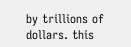by trillions of dollars. this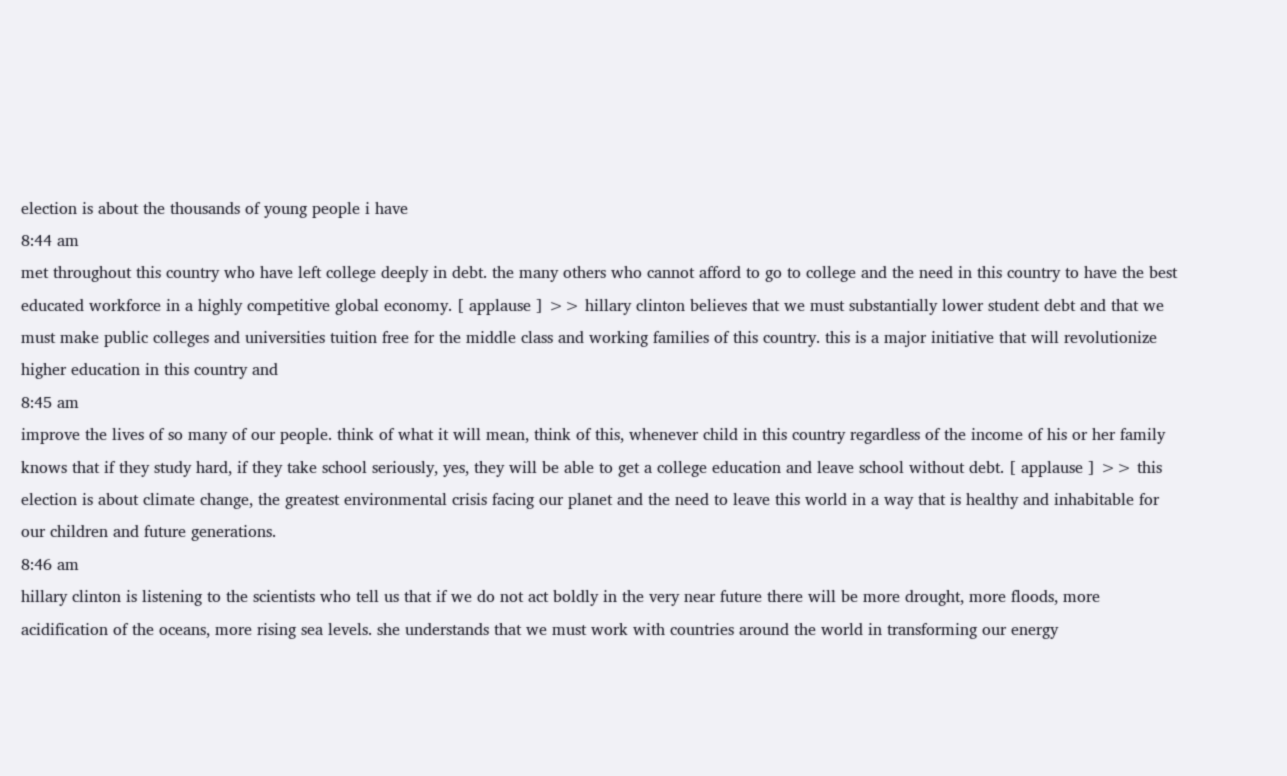election is about the thousands of young people i have
8:44 am
met throughout this country who have left college deeply in debt. the many others who cannot afford to go to college and the need in this country to have the best educated workforce in a highly competitive global economy. [ applause ] >> hillary clinton believes that we must substantially lower student debt and that we must make public colleges and universities tuition free for the middle class and working families of this country. this is a major initiative that will revolutionize higher education in this country and
8:45 am
improve the lives of so many of our people. think of what it will mean, think of this, whenever child in this country regardless of the income of his or her family knows that if they study hard, if they take school seriously, yes, they will be able to get a college education and leave school without debt. [ applause ] >> this election is about climate change, the greatest environmental crisis facing our planet and the need to leave this world in a way that is healthy and inhabitable for our children and future generations.
8:46 am
hillary clinton is listening to the scientists who tell us that if we do not act boldly in the very near future there will be more drought, more floods, more acidification of the oceans, more rising sea levels. she understands that we must work with countries around the world in transforming our energy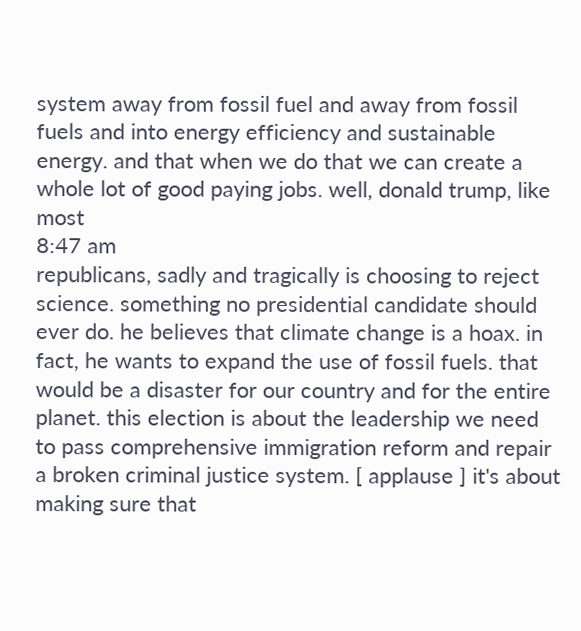system away from fossil fuel and away from fossil fuels and into energy efficiency and sustainable energy. and that when we do that we can create a whole lot of good paying jobs. well, donald trump, like most
8:47 am
republicans, sadly and tragically is choosing to reject science. something no presidential candidate should ever do. he believes that climate change is a hoax. in fact, he wants to expand the use of fossil fuels. that would be a disaster for our country and for the entire planet. this election is about the leadership we need to pass comprehensive immigration reform and repair a broken criminal justice system. [ applause ] it's about making sure that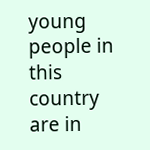young people in this country are in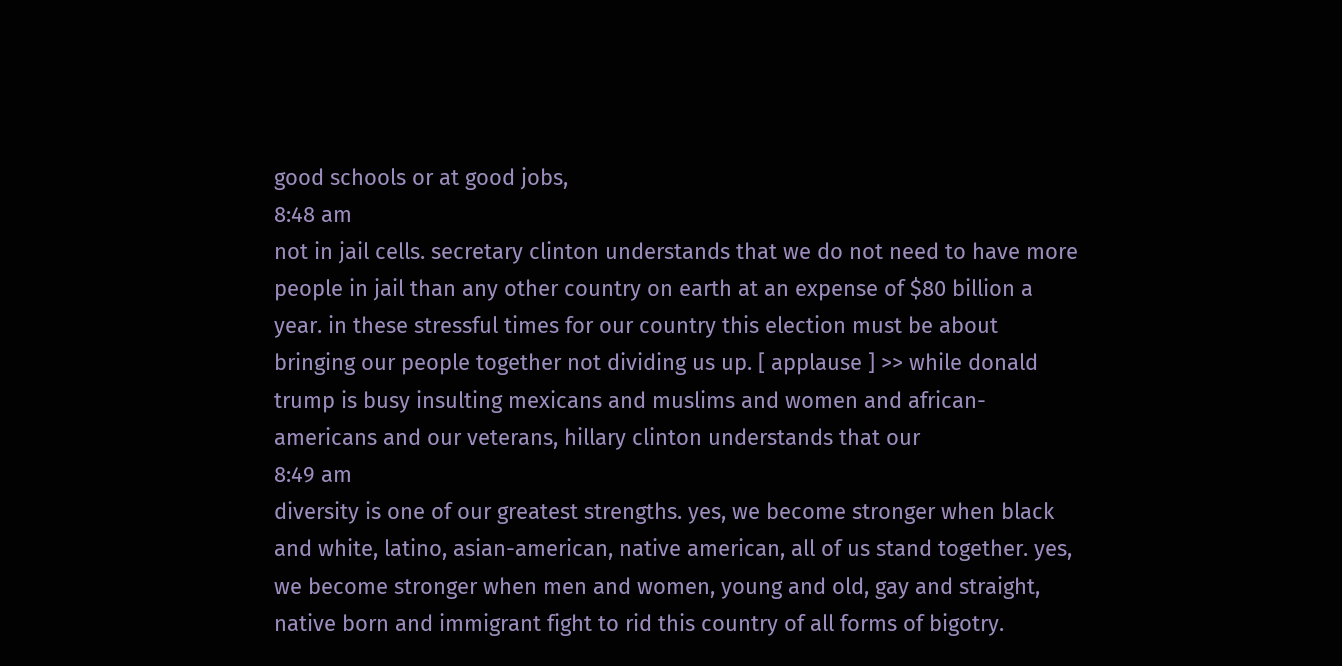good schools or at good jobs,
8:48 am
not in jail cells. secretary clinton understands that we do not need to have more people in jail than any other country on earth at an expense of $80 billion a year. in these stressful times for our country this election must be about bringing our people together not dividing us up. [ applause ] >> while donald trump is busy insulting mexicans and muslims and women and african-americans and our veterans, hillary clinton understands that our
8:49 am
diversity is one of our greatest strengths. yes, we become stronger when black and white, latino, asian-american, native american, all of us stand together. yes, we become stronger when men and women, young and old, gay and straight, native born and immigrant fight to rid this country of all forms of bigotry.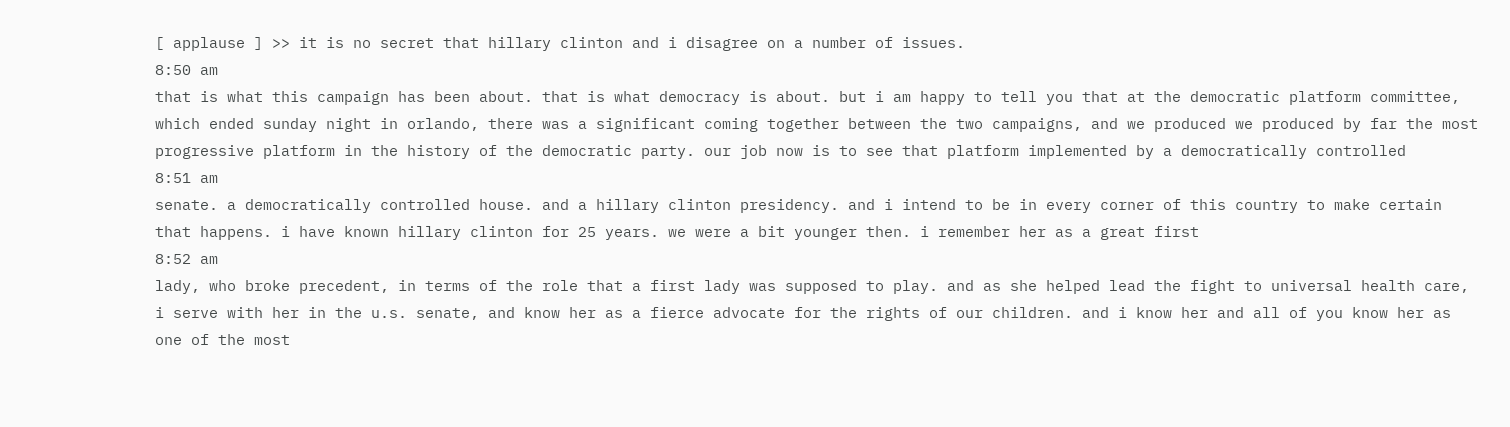[ applause ] >> it is no secret that hillary clinton and i disagree on a number of issues.
8:50 am
that is what this campaign has been about. that is what democracy is about. but i am happy to tell you that at the democratic platform committee, which ended sunday night in orlando, there was a significant coming together between the two campaigns, and we produced we produced by far the most progressive platform in the history of the democratic party. our job now is to see that platform implemented by a democratically controlled
8:51 am
senate. a democratically controlled house. and a hillary clinton presidency. and i intend to be in every corner of this country to make certain that happens. i have known hillary clinton for 25 years. we were a bit younger then. i remember her as a great first
8:52 am
lady, who broke precedent, in terms of the role that a first lady was supposed to play. and as she helped lead the fight to universal health care, i serve with her in the u.s. senate, and know her as a fierce advocate for the rights of our children. and i know her and all of you know her as one of the most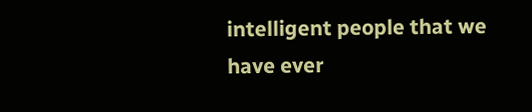intelligent people that we have ever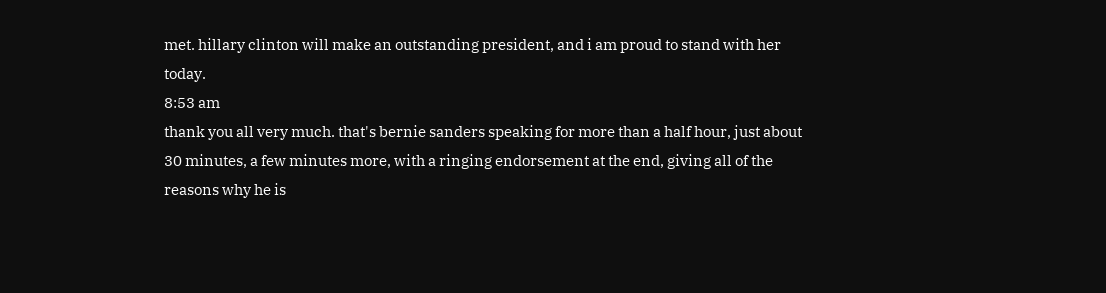met. hillary clinton will make an outstanding president, and i am proud to stand with her today.
8:53 am
thank you all very much. that's bernie sanders speaking for more than a half hour, just about 30 minutes, a few minutes more, with a ringing endorsement at the end, giving all of the reasons why he is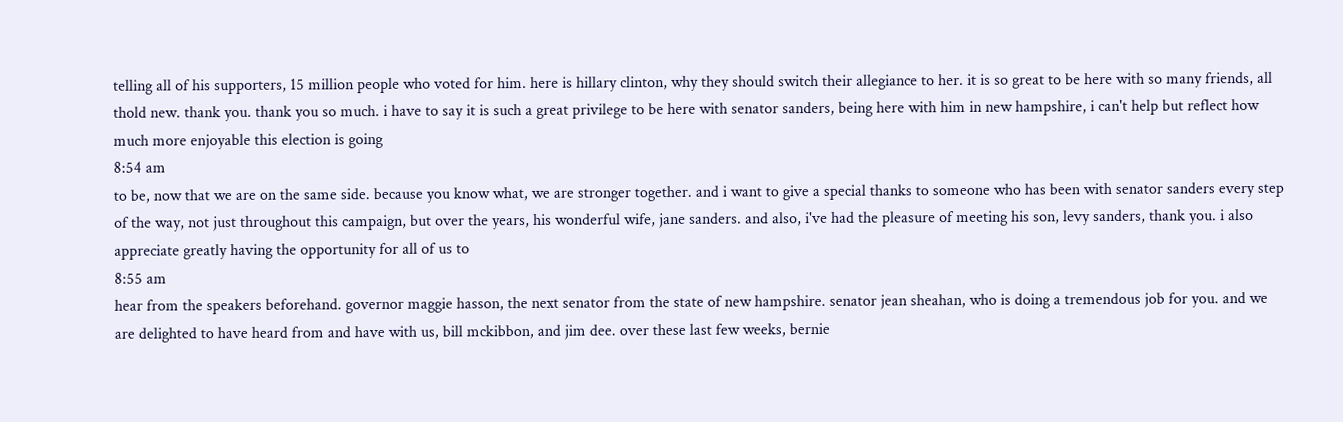telling all of his supporters, 15 million people who voted for him. here is hillary clinton, why they should switch their allegiance to her. it is so great to be here with so many friends, all thold new. thank you. thank you so much. i have to say it is such a great privilege to be here with senator sanders, being here with him in new hampshire, i can't help but reflect how much more enjoyable this election is going
8:54 am
to be, now that we are on the same side. because you know what, we are stronger together. and i want to give a special thanks to someone who has been with senator sanders every step of the way, not just throughout this campaign, but over the years, his wonderful wife, jane sanders. and also, i've had the pleasure of meeting his son, levy sanders, thank you. i also appreciate greatly having the opportunity for all of us to
8:55 am
hear from the speakers beforehand. governor maggie hasson, the next senator from the state of new hampshire. senator jean sheahan, who is doing a tremendous job for you. and we are delighted to have heard from and have with us, bill mckibbon, and jim dee. over these last few weeks, bernie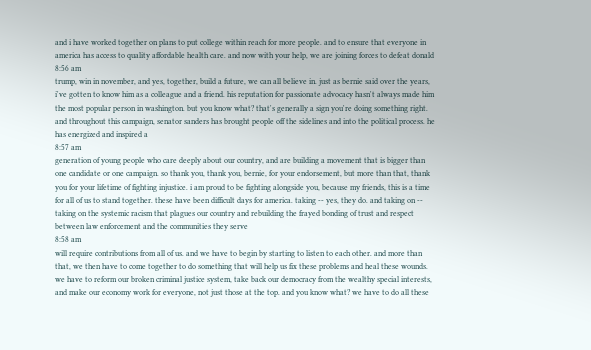and i have worked together on plans to put college within reach for more people. and to ensure that everyone in america has access to quality affordable health care. and now with your help, we are joining forces to defeat donald
8:56 am
trump, win in november, and yes, together, build a future, we can all believe in. just as bernie said over the years, i've gotten to know him as a colleague and a friend. his reputation for passionate advocacy hasn't always made him the most popular person in washington. but you know what? that's generally a sign you're doing something right. and throughout this campaign, senator sanders has brought people off the sidelines and into the political process. he has energized and inspired a
8:57 am
generation of young people who care deeply about our country, and are building a movement that is bigger than one candidate or one campaign. so thank you, thank you, bernie, for your endorsement, but more than that, thank you for your lifetime of fighting injustice. i am proud to be fighting alongside you, because my friends, this is a time for all of us to stand together. these have been difficult days for america. taking -- yes, they do. and taking on -- taking on the systemic racism that plagues our country and rebuilding the frayed bonding of trust and respect between law enforcement and the communities they serve
8:58 am
will require contributions from all of us. and we have to begin by starting to listen to each other. and more than that, we then have to come together to do something that will help us fix these problems and heal these wounds. we have to reform our broken criminal justice system, take back our democracy from the wealthy special interests, and make our economy work for everyone, not just those at the top. and you know what? we have to do all these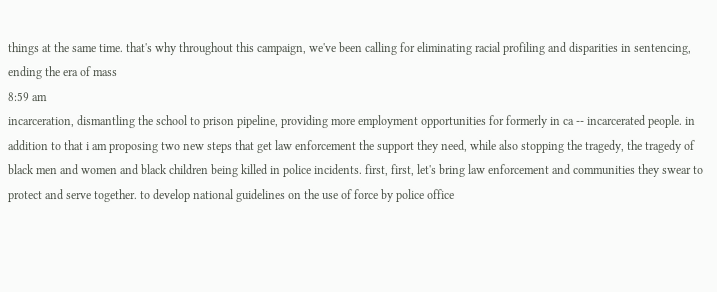things at the same time. that's why throughout this campaign, we've been calling for eliminating racial profiling and disparities in sentencing, ending the era of mass
8:59 am
incarceration, dismantling the school to prison pipeline, providing more employment opportunities for formerly in ca -- incarcerated people. in addition to that i am proposing two new steps that get law enforcement the support they need, while also stopping the tragedy, the tragedy of black men and women and black children being killed in police incidents. first, first, let's bring law enforcement and communities they swear to protect and serve together. to develop national guidelines on the use of force by police office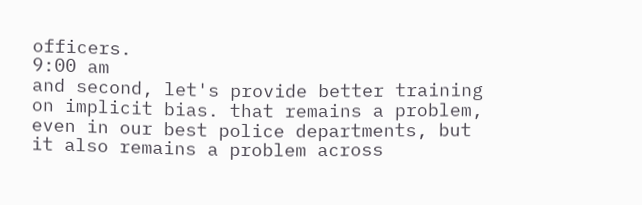officers.
9:00 am
and second, let's provide better training on implicit bias. that remains a problem, even in our best police departments, but it also remains a problem across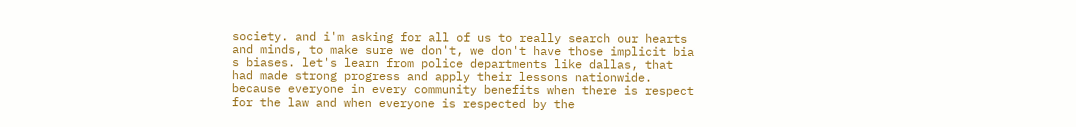society. and i'm asking for all of us to really search our hearts and minds, to make sure we don't, we don't have those implicit bia s biases. let's learn from police departments like dallas, that had made strong progress and apply their lessons nationwide. because everyone in every community benefits when there is respect for the law and when everyone is respected by the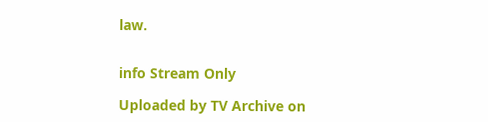law.


info Stream Only

Uploaded by TV Archive on